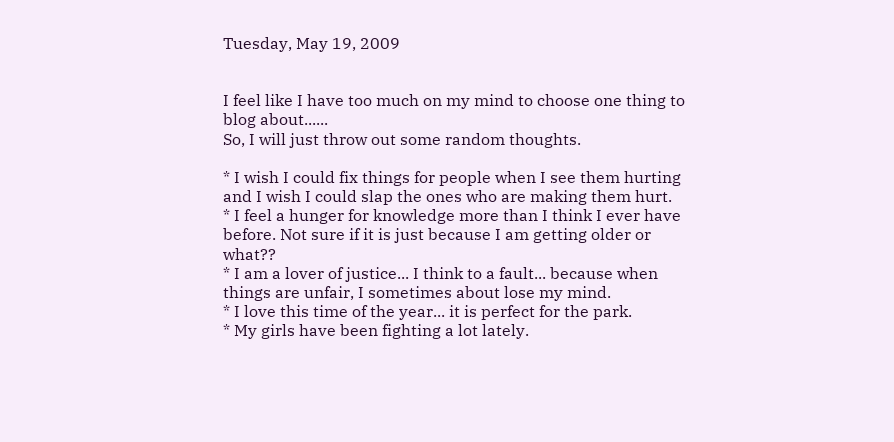Tuesday, May 19, 2009


I feel like I have too much on my mind to choose one thing to blog about......
So, I will just throw out some random thoughts.

* I wish I could fix things for people when I see them hurting and I wish I could slap the ones who are making them hurt.
* I feel a hunger for knowledge more than I think I ever have before. Not sure if it is just because I am getting older or what??
* I am a lover of justice... I think to a fault... because when things are unfair, I sometimes about lose my mind.
* I love this time of the year... it is perfect for the park.
* My girls have been fighting a lot lately.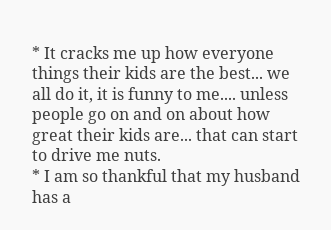* It cracks me up how everyone things their kids are the best... we all do it, it is funny to me.... unless people go on and on about how great their kids are... that can start to drive me nuts.
* I am so thankful that my husband has a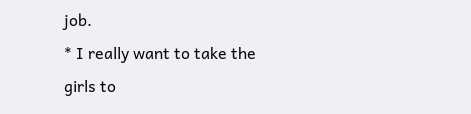job.
* I really want to take the girls to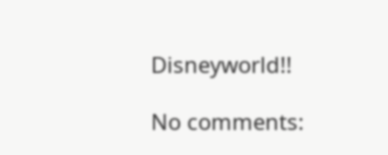Disneyworld!!

No comments: